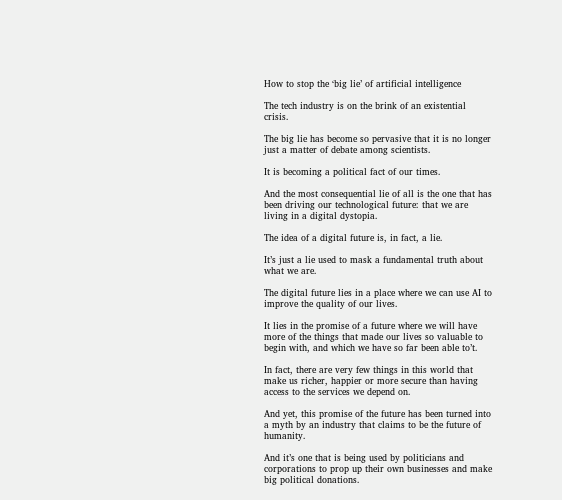How to stop the ‘big lie’ of artificial intelligence

The tech industry is on the brink of an existential crisis.

The big lie has become so pervasive that it is no longer just a matter of debate among scientists.

It is becoming a political fact of our times.

And the most consequential lie of all is the one that has been driving our technological future: that we are living in a digital dystopia.

The idea of a digital future is, in fact, a lie.

It’s just a lie used to mask a fundamental truth about what we are.

The digital future lies in a place where we can use AI to improve the quality of our lives.

It lies in the promise of a future where we will have more of the things that made our lives so valuable to begin with, and which we have so far been able to’t.

In fact, there are very few things in this world that make us richer, happier or more secure than having access to the services we depend on.

And yet, this promise of the future has been turned into a myth by an industry that claims to be the future of humanity.

And it’s one that is being used by politicians and corporations to prop up their own businesses and make big political donations.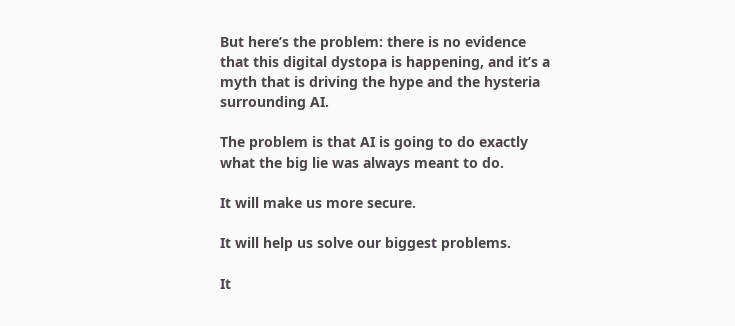But here’s the problem: there is no evidence that this digital dystopa is happening, and it’s a myth that is driving the hype and the hysteria surrounding AI.

The problem is that AI is going to do exactly what the big lie was always meant to do.

It will make us more secure.

It will help us solve our biggest problems.

It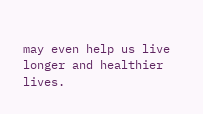may even help us live longer and healthier lives.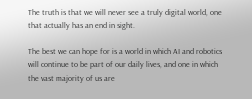The truth is that we will never see a truly digital world, one that actually has an end in sight.

The best we can hope for is a world in which AI and robotics will continue to be part of our daily lives, and one in which the vast majority of us are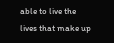able to live the lives that make up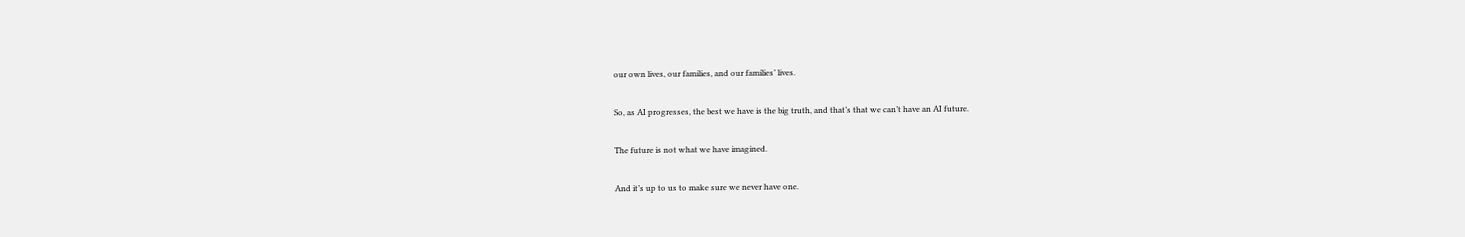our own lives, our families, and our families’ lives.

So, as AI progresses, the best we have is the big truth, and that’s that we can’t have an AI future.

The future is not what we have imagined.

And it’s up to us to make sure we never have one.